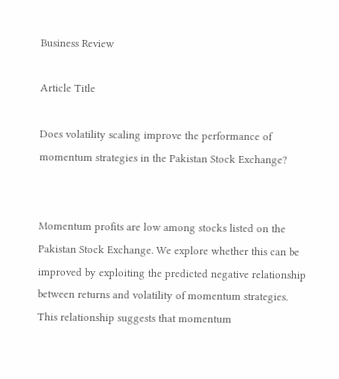Business Review

Article Title

Does volatility scaling improve the performance of momentum strategies in the Pakistan Stock Exchange?


Momentum profits are low among stocks listed on the Pakistan Stock Exchange. We explore whether this can be improved by exploiting the predicted negative relationship between returns and volatility of momentum strategies. This relationship suggests that momentum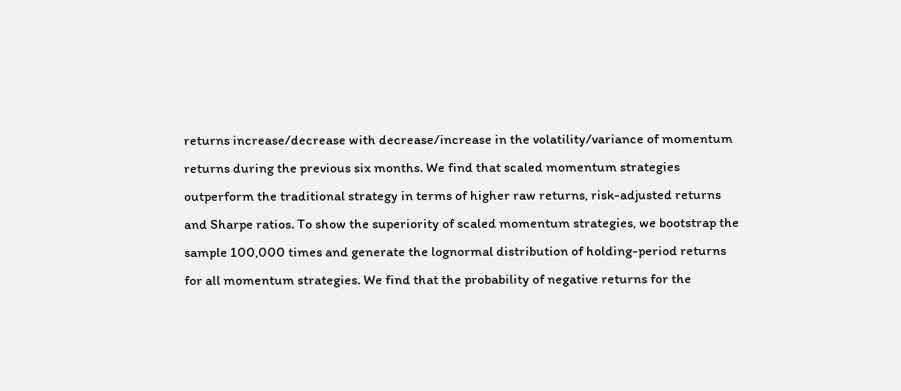returns increase/decrease with decrease/increase in the volatility/variance of momentum returns during the previous six months. We find that scaled momentum strategies outperform the traditional strategy in terms of higher raw returns, risk-adjusted returns and Sharpe ratios. To show the superiority of scaled momentum strategies, we bootstrap the sample 100,000 times and generate the lognormal distribution of holding-period returns for all momentum strategies. We find that the probability of negative returns for the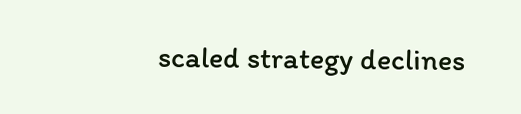scaled strategy declines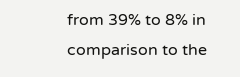from 39% to 8% in comparison to the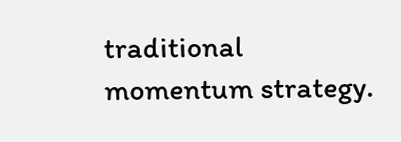traditional momentum strategy.